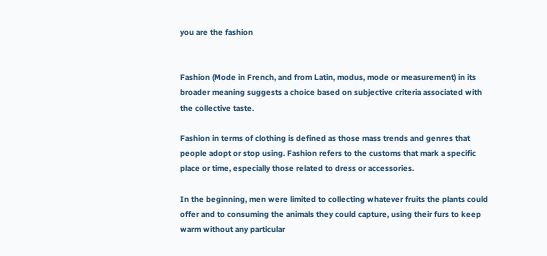you are the fashion


Fashion (Mode in French, and from Latin, modus, mode or measurement) in its broader meaning suggests a choice based on subjective criteria associated with the collective taste.

Fashion in terms of clothing is defined as those mass trends and genres that people adopt or stop using. Fashion refers to the customs that mark a specific place or time, especially those related to dress or accessories.

In the beginning, men were limited to collecting whatever fruits the plants could offer and to consuming the animals they could capture, using their furs to keep warm without any particular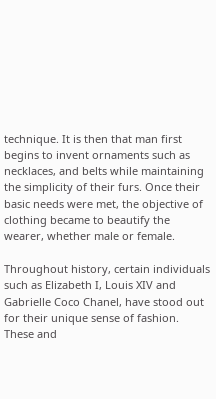technique. It is then that man first begins to invent ornaments such as necklaces, and belts while maintaining the simplicity of their furs. Once their basic needs were met, the objective of clothing became to beautify the wearer, whether male or female.

Throughout history, certain individuals such as Elizabeth I, Louis XIV and Gabrielle Coco Chanel, have stood out for their unique sense of fashion. These and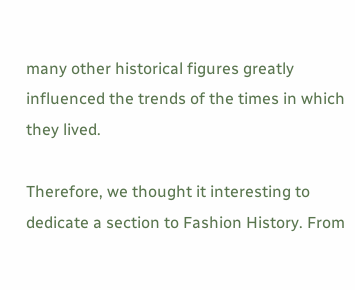many other historical figures greatly influenced the trends of the times in which they lived.

Therefore, we thought it interesting to dedicate a section to Fashion History. From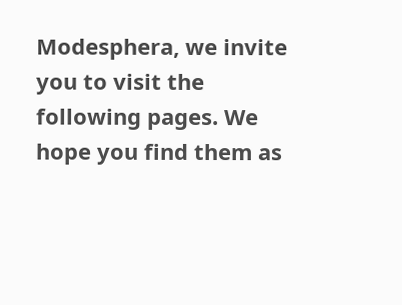Modesphera, we invite you to visit the following pages. We hope you find them as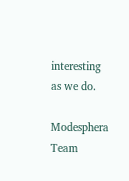interesting as we do.

Modesphera Team